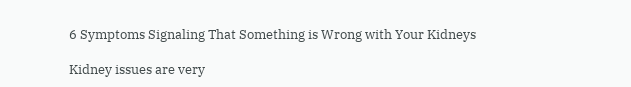6 Symptoms Signaling That Something is Wrong with Your Kidneys

Kidney issues are very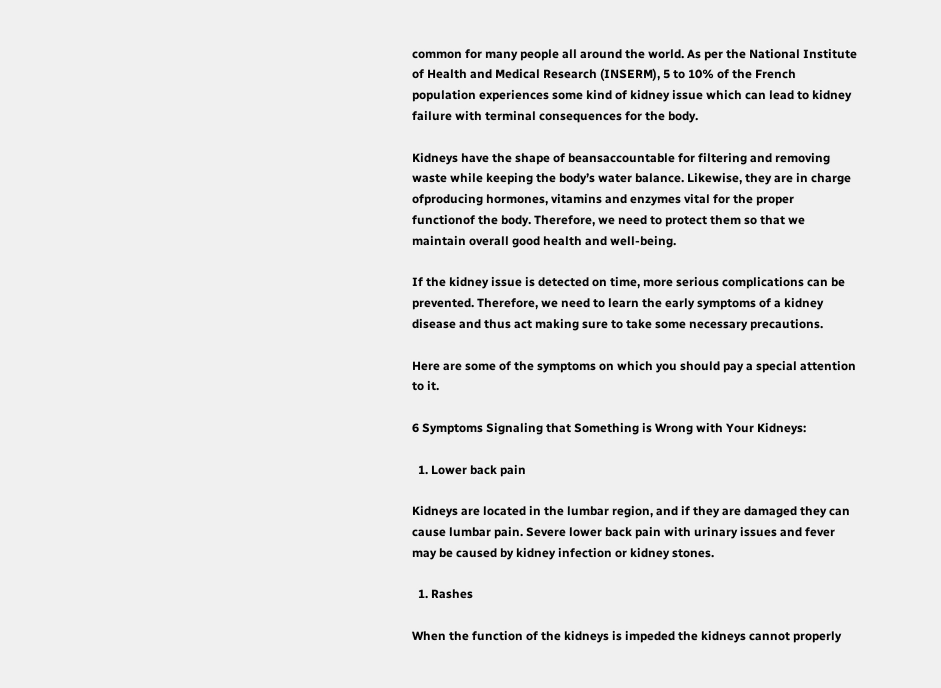common for many people all around the world. As per the National Institute of Health and Medical Research (INSERM), 5 to 10% of the French population experiences some kind of kidney issue which can lead to kidney failure with terminal consequences for the body.

Kidneys have the shape of beansaccountable for filtering and removing waste while keeping the body’s water balance. Likewise, they are in charge ofproducing hormones, vitamins and enzymes vital for the proper functionof the body. Therefore, we need to protect them so that we maintain overall good health and well-being.

If the kidney issue is detected on time, more serious complications can be prevented. Therefore, we need to learn the early symptoms of a kidney disease and thus act making sure to take some necessary precautions.

Here are some of the symptoms on which you should pay a special attention to it.

6 Symptoms Signaling that Something is Wrong with Your Kidneys:

  1. Lower back pain

Kidneys are located in the lumbar region, and if they are damaged they can cause lumbar pain. Severe lower back pain with urinary issues and fever may be caused by kidney infection or kidney stones.

  1. Rashes

When the function of the kidneys is impeded the kidneys cannot properly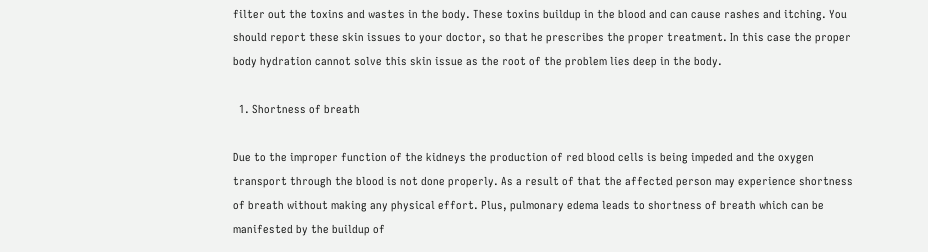filter out the toxins and wastes in the body. These toxins buildup in the blood and can cause rashes and itching. You should report these skin issues to your doctor, so that he prescribes the proper treatment. In this case the proper body hydration cannot solve this skin issue as the root of the problem lies deep in the body.

  1. Shortness of breath

Due to the improper function of the kidneys the production of red blood cells is being impeded and the oxygen transport through the blood is not done properly. As a result of that the affected person may experience shortness of breath without making any physical effort. Plus, pulmonary edema leads to shortness of breath which can be manifested by the buildup of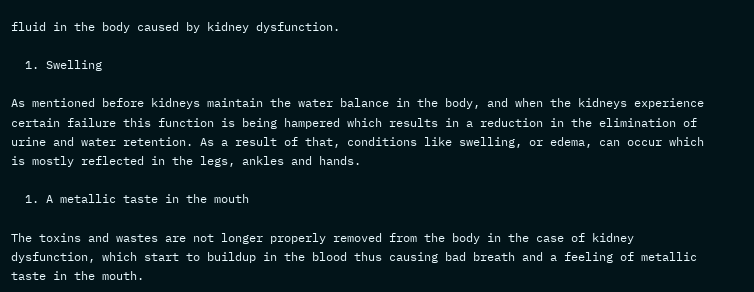fluid in the body caused by kidney dysfunction.

  1. Swelling

As mentioned before kidneys maintain the water balance in the body, and when the kidneys experience certain failure this function is being hampered which results in a reduction in the elimination of urine and water retention. As a result of that, conditions like swelling, or edema, can occur which is mostly reflected in the legs, ankles and hands.

  1. A metallic taste in the mouth

The toxins and wastes are not longer properly removed from the body in the case of kidney dysfunction, which start to buildup in the blood thus causing bad breath and a feeling of metallic taste in the mouth.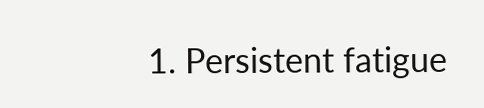1. Persistent fatigue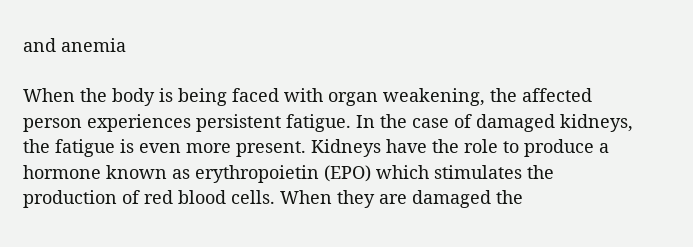and anemia

When the body is being faced with organ weakening, the affected person experiences persistent fatigue. In the case of damaged kidneys, the fatigue is even more present. Kidneys have the role to produce a hormone known as erythropoietin (EPO) which stimulates the production of red blood cells. When they are damaged the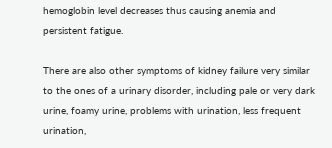hemoglobin level decreases thus causing anemia and persistent fatigue.

There are also other symptoms of kidney failure very similar to the ones of a urinary disorder, including pale or very dark urine, foamy urine, problems with urination, less frequent urination,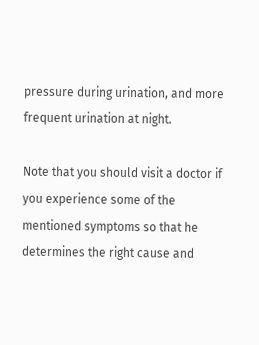pressure during urination, and more frequent urination at night.

Note that you should visit a doctor if you experience some of the mentioned symptoms so that he determines the right cause and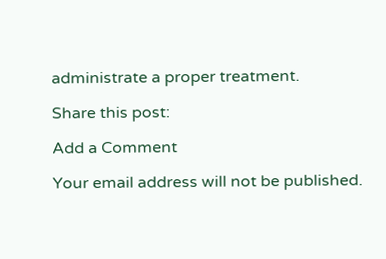administrate a proper treatment.

Share this post:

Add a Comment

Your email address will not be published.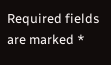Required fields are marked *